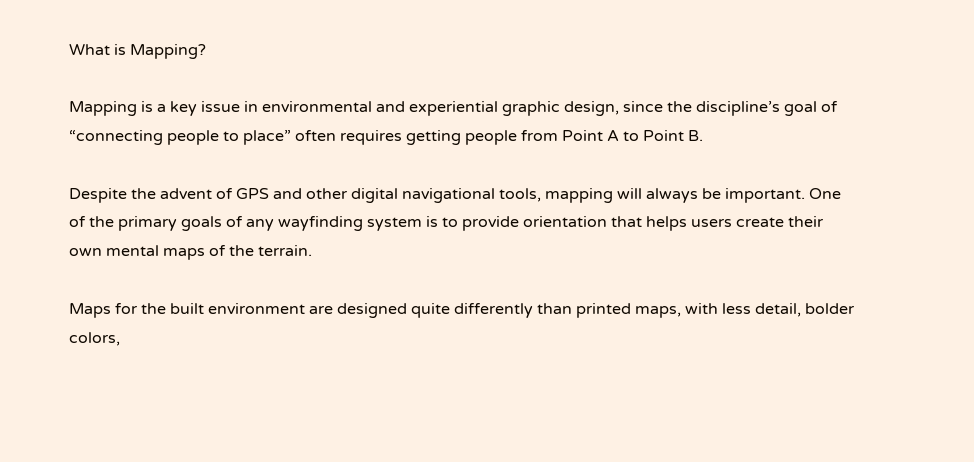What is Mapping?

Mapping is a key issue in environmental and experiential graphic design, since the discipline’s goal of “connecting people to place” often requires getting people from Point A to Point B.

Despite the advent of GPS and other digital navigational tools, mapping will always be important. One of the primary goals of any wayfinding system is to provide orientation that helps users create their own mental maps of the terrain.

Maps for the built environment are designed quite differently than printed maps, with less detail, bolder colors,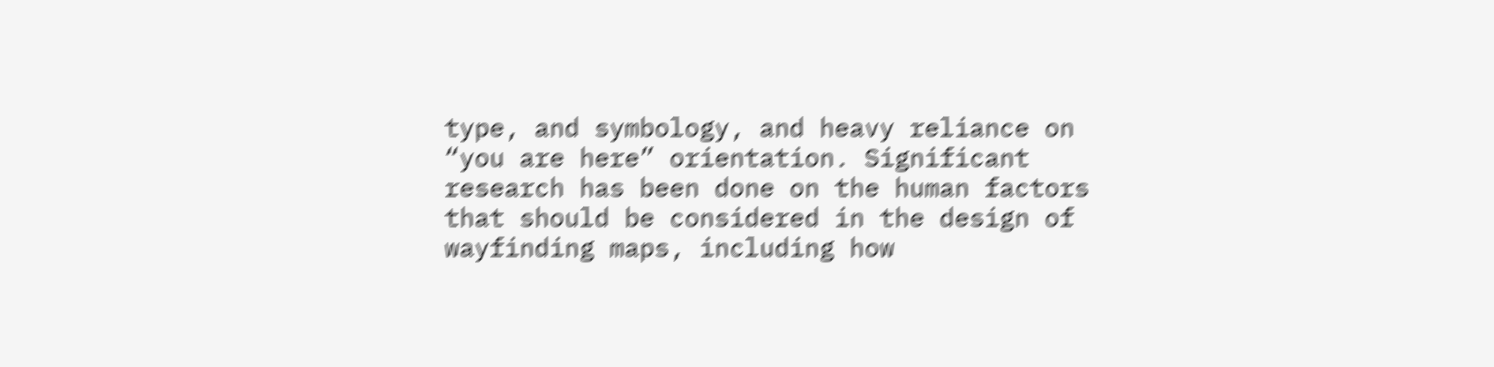type, and symbology, and heavy reliance on “you are here” orientation. Significant research has been done on the human factors that should be considered in the design of wayfinding maps, including how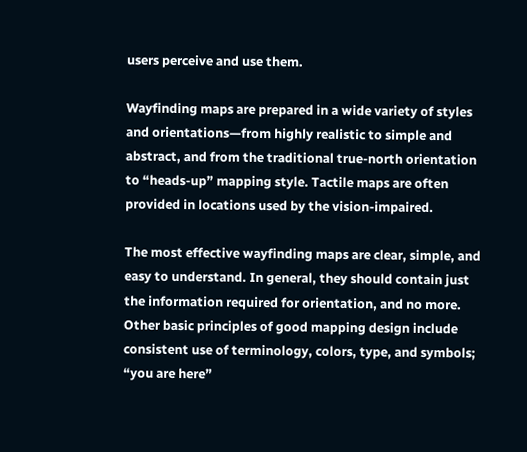users perceive and use them.

Wayfinding maps are prepared in a wide variety of styles and orientations—from highly realistic to simple and abstract, and from the traditional true-north orientation to “heads-up” mapping style. Tactile maps are often provided in locations used by the vision-impaired.

The most effective wayfinding maps are clear, simple, and easy to understand. In general, they should contain just the information required for orientation, and no more. Other basic principles of good mapping design include consistent use of terminology, colors, type, and symbols; “you are here”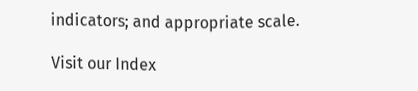indicators; and appropriate scale.

Visit our Index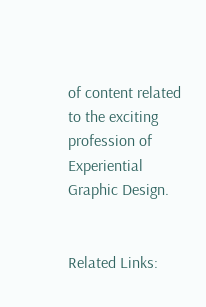of content related to the exciting profession of Experiential Graphic Design.


Related Links: